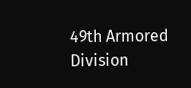49th Armored Division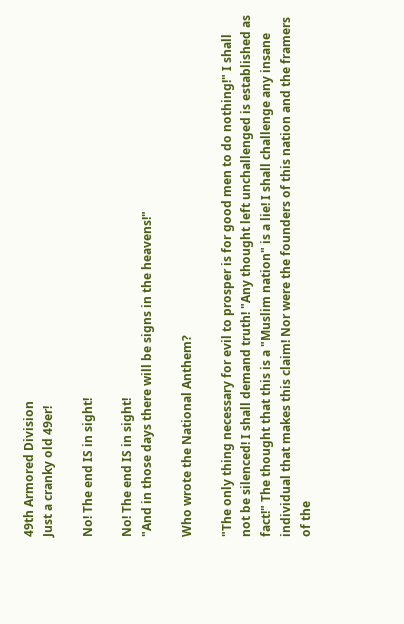49th Armored Division
Just a cranky old 49er!

No! The end IS in sight!

No! The end IS in sight!
"And in those days there will be signs in the heavens!"

Who wrote the National Anthem?

"The only thing necessary for evil to prosper is for good men to do nothing!" I shall not be silenced! I shall demand truth! "Any thought left unchallenged is established as fact!" The thought that this is a "Muslim nation" is a lie! I shall challenge any insane individual that makes this claim! Nor were the founders of this nation and the framers of the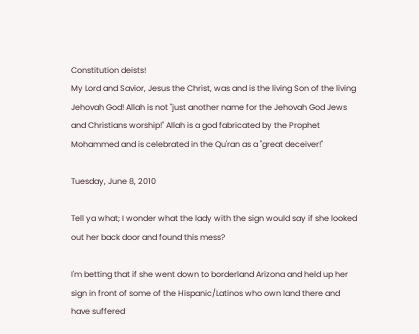Constitution deists!
My Lord and Savior, Jesus the Christ, was and is the living Son of the living Jehovah God! Allah is not "just another name for the Jehovah God Jews and Christians worship!" Allah is a god fabricated by the Prophet Mohammed and is celebrated in the Qu'ran as a "great deceiver!"

Tuesday, June 8, 2010

Tell ya what; I wonder what the lady with the sign would say if she looked out her back door and found this mess?

I'm betting that if she went down to borderland Arizona and held up her sign in front of some of the Hispanic/Latinos who own land there and have suffered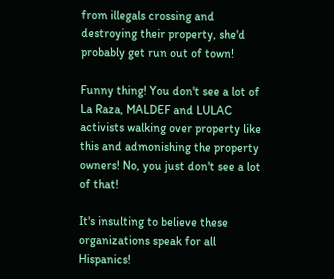from illegals crossing and destroying their property, she'd probably get run out of town!

Funny thing! You don't see a lot of La Raza, MALDEF and LULAC activists walking over property like this and admonishing the property owners! No, you just don't see a lot of that!

It's insulting to believe these organizations speak for all Hispanics!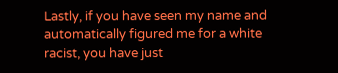Lastly, if you have seen my name and automatically figured me for a white racist, you have just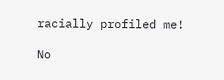racially profiled me!

No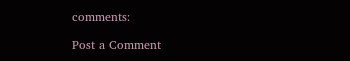comments:

Post a Comment